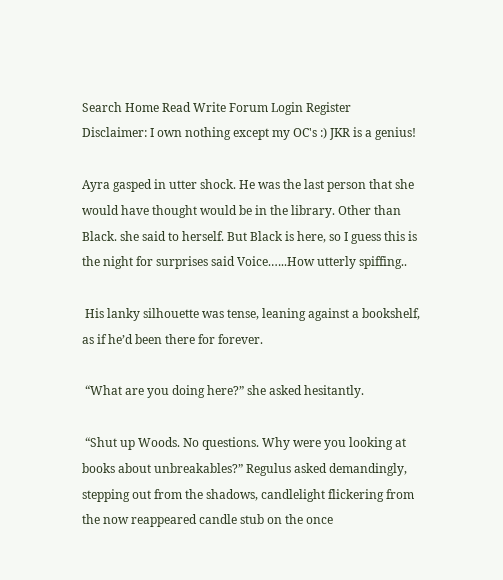Search Home Read Write Forum Login Register
Disclaimer: I own nothing except my OC's :) JKR is a genius!

Ayra gasped in utter shock. He was the last person that she would have thought would be in the library. Other than Black. she said to herself. But Black is here, so I guess this is the night for surprises said Voice.…..How utterly spiffing..

 His lanky silhouette was tense, leaning against a bookshelf, as if he’d been there for forever.

 “What are you doing here?” she asked hesitantly.

 “Shut up Woods. No questions. Why were you looking at books about unbreakables?” Regulus asked demandingly, stepping out from the shadows, candlelight flickering from the now reappeared candle stub on the once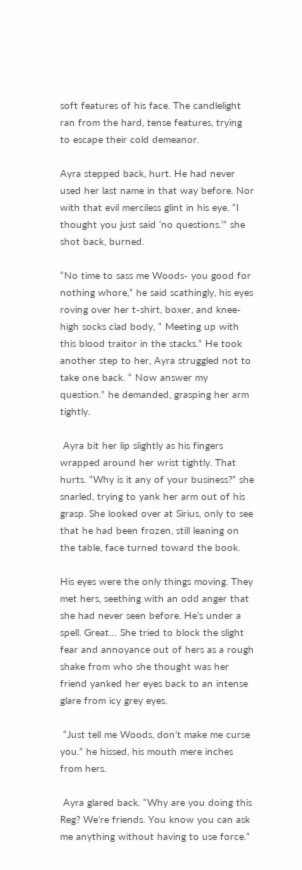soft features of his face. The candlelight ran from the hard, tense features, trying to escape their cold demeanor.

Ayra stepped back, hurt. He had never used her last name in that way before. Nor with that evil merciless glint in his eye. “I thought you just said ‘no questions.’” she shot back, burned.

“No time to sass me Woods- you good for nothing whore,” he said scathingly, his eyes roving over her t-shirt, boxer, and knee-high socks clad body, “ Meeting up with this blood traitor in the stacks.” He took another step to her, Ayra struggled not to take one back. “ Now answer my question.” he demanded, grasping her arm tightly.

 Ayra bit her lip slightly as his fingers wrapped around her wrist tightly. That hurts. “Why is it any of your business?” she snarled, trying to yank her arm out of his grasp. She looked over at Sirius, only to see that he had been frozen, still leaning on the table, face turned toward the book.

His eyes were the only things moving. They met hers, seething with an odd anger that she had never seen before. He’s under a spell. Great… She tried to block the slight fear and annoyance out of hers as a rough shake from who she thought was her friend yanked her eyes back to an intense glare from icy grey eyes.

 “Just tell me Woods, don’t make me curse you.” he hissed, his mouth mere inches from hers.

 Ayra glared back. “Why are you doing this Reg? We’re friends. You know you can ask me anything without having to use force.”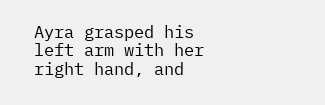Ayra grasped his left arm with her right hand, and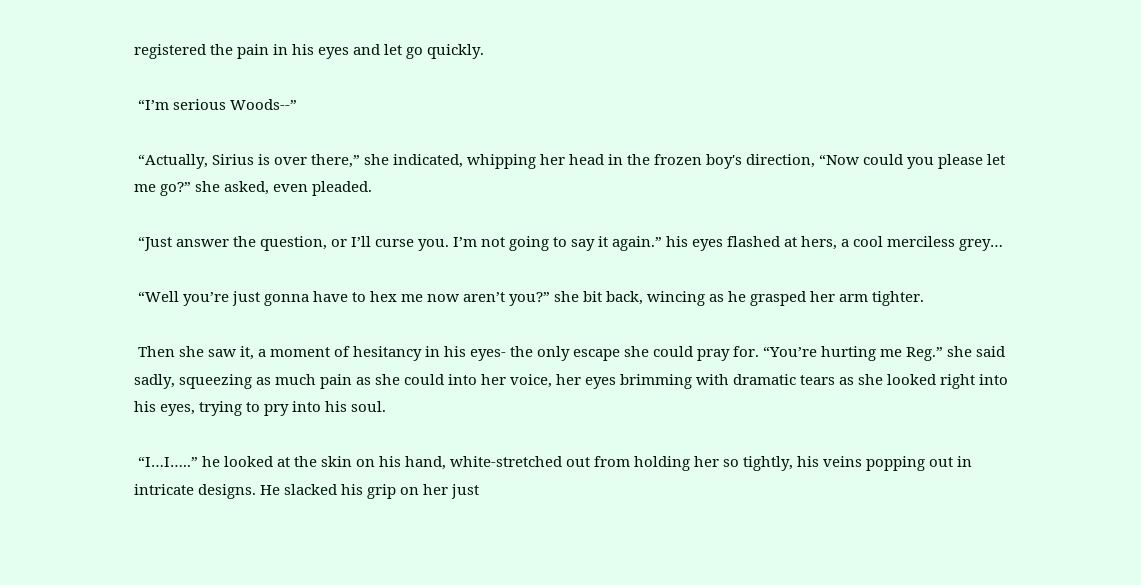registered the pain in his eyes and let go quickly.

 “I’m serious Woods--”

 “Actually, Sirius is over there,” she indicated, whipping her head in the frozen boy's direction, “Now could you please let me go?” she asked, even pleaded.

 “Just answer the question, or I’ll curse you. I’m not going to say it again.” his eyes flashed at hers, a cool merciless grey…

 “Well you’re just gonna have to hex me now aren’t you?” she bit back, wincing as he grasped her arm tighter.

 Then she saw it, a moment of hesitancy in his eyes- the only escape she could pray for. “You’re hurting me Reg.” she said sadly, squeezing as much pain as she could into her voice, her eyes brimming with dramatic tears as she looked right into his eyes, trying to pry into his soul.

 “I…I…..” he looked at the skin on his hand, white-stretched out from holding her so tightly, his veins popping out in intricate designs. He slacked his grip on her just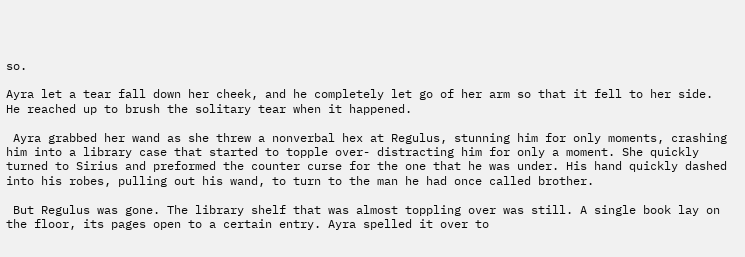so.

Ayra let a tear fall down her cheek, and he completely let go of her arm so that it fell to her side. He reached up to brush the solitary tear when it happened.

 Ayra grabbed her wand as she threw a nonverbal hex at Regulus, stunning him for only moments, crashing him into a library case that started to topple over- distracting him for only a moment. She quickly turned to Sirius and preformed the counter curse for the one that he was under. His hand quickly dashed into his robes, pulling out his wand, to turn to the man he had once called brother.

 But Regulus was gone. The library shelf that was almost toppling over was still. A single book lay on the floor, its pages open to a certain entry. Ayra spelled it over to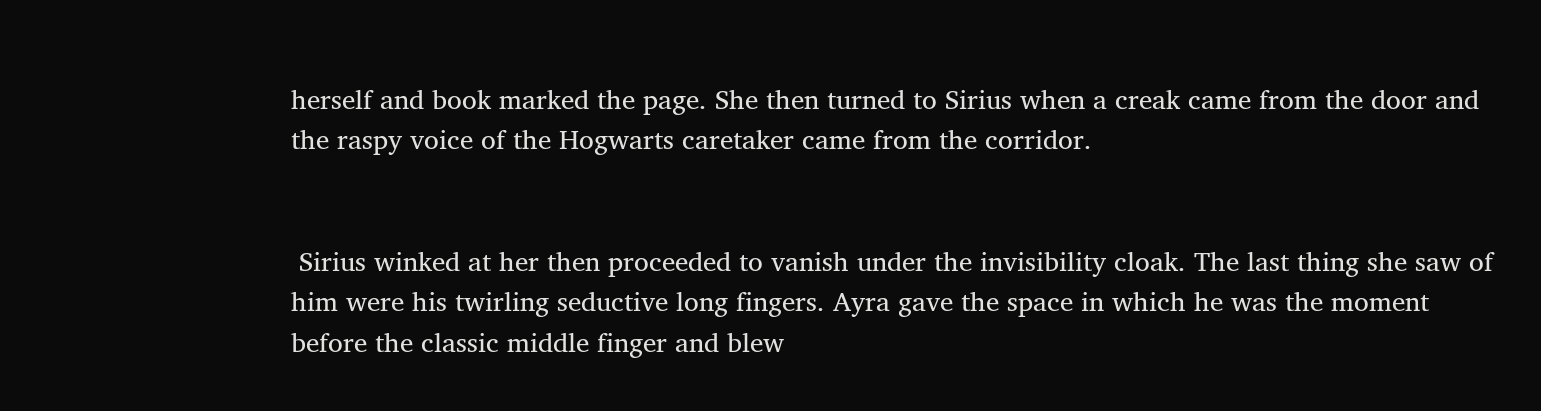herself and book marked the page. She then turned to Sirius when a creak came from the door and the raspy voice of the Hogwarts caretaker came from the corridor.


 Sirius winked at her then proceeded to vanish under the invisibility cloak. The last thing she saw of him were his twirling seductive long fingers. Ayra gave the space in which he was the moment before the classic middle finger and blew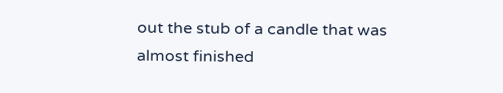out the stub of a candle that was almost finished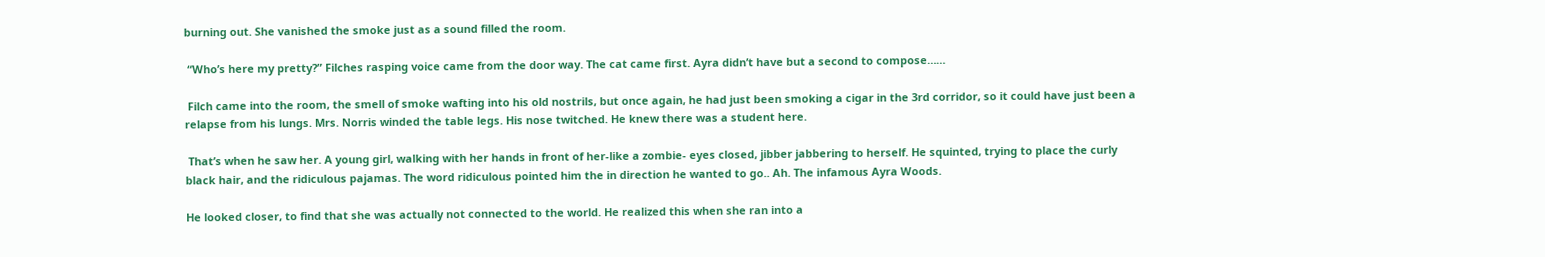burning out. She vanished the smoke just as a sound filled the room.

 “Who’s here my pretty?” Filches rasping voice came from the door way. The cat came first. Ayra didn’t have but a second to compose……

 Filch came into the room, the smell of smoke wafting into his old nostrils, but once again, he had just been smoking a cigar in the 3rd corridor, so it could have just been a relapse from his lungs. Mrs. Norris winded the table legs. His nose twitched. He knew there was a student here.

 That’s when he saw her. A young girl, walking with her hands in front of her-like a zombie- eyes closed, jibber jabbering to herself. He squinted, trying to place the curly black hair, and the ridiculous pajamas. The word ridiculous pointed him the in direction he wanted to go.. Ah. The infamous Ayra Woods.

He looked closer, to find that she was actually not connected to the world. He realized this when she ran into a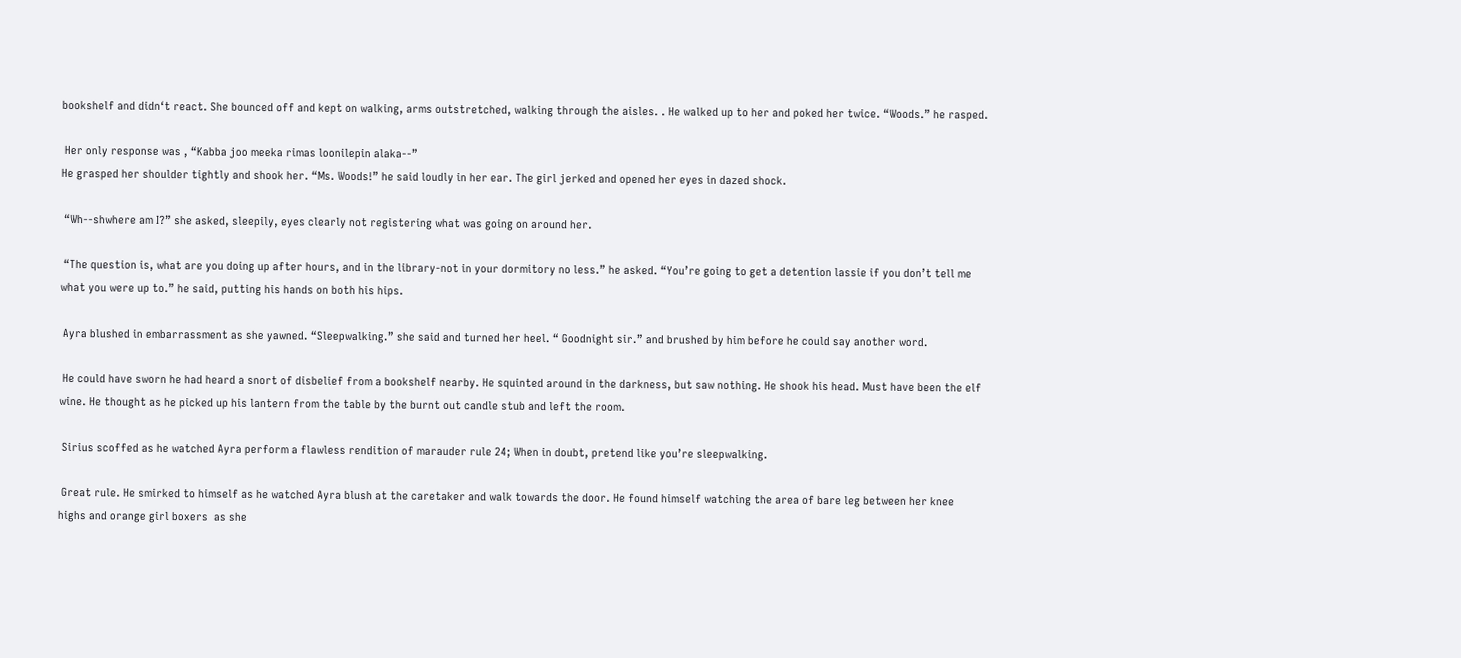bookshelf and didn‘t react. She bounced off and kept on walking, arms outstretched, walking through the aisles. . He walked up to her and poked her twice. “Woods.” he rasped.

 Her only response was , “Kabba joo meeka rimas loonilepin alaka--”
He grasped her shoulder tightly and shook her. “Ms. Woods!” he said loudly in her ear. The girl jerked and opened her eyes in dazed shock.

 “Wh--shwhere am I?” she asked, sleepily, eyes clearly not registering what was going on around her.

 “The question is, what are you doing up after hours, and in the library-not in your dormitory no less.” he asked. “You’re going to get a detention lassie if you don’t tell me what you were up to.” he said, putting his hands on both his hips.

 Ayra blushed in embarrassment as she yawned. “Sleepwalking.” she said and turned her heel. “ Goodnight sir.” and brushed by him before he could say another word.

 He could have sworn he had heard a snort of disbelief from a bookshelf nearby. He squinted around in the darkness, but saw nothing. He shook his head. Must have been the elf wine. He thought as he picked up his lantern from the table by the burnt out candle stub and left the room.

 Sirius scoffed as he watched Ayra perform a flawless rendition of marauder rule 24; When in doubt, pretend like you’re sleepwalking.

 Great rule. He smirked to himself as he watched Ayra blush at the caretaker and walk towards the door. He found himself watching the area of bare leg between her knee highs and orange girl boxers  as she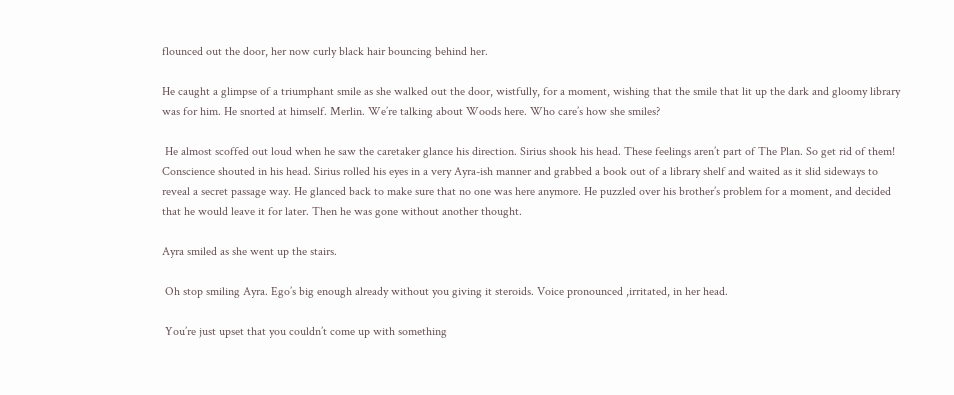flounced out the door, her now curly black hair bouncing behind her.

He caught a glimpse of a triumphant smile as she walked out the door, wistfully, for a moment, wishing that the smile that lit up the dark and gloomy library was for him. He snorted at himself. Merlin. We’re talking about Woods here. Who care’s how she smiles?

 He almost scoffed out loud when he saw the caretaker glance his direction. Sirius shook his head. These feelings aren’t part of The Plan. So get rid of them! Conscience shouted in his head. Sirius rolled his eyes in a very Ayra-ish manner and grabbed a book out of a library shelf and waited as it slid sideways to reveal a secret passage way. He glanced back to make sure that no one was here anymore. He puzzled over his brother’s problem for a moment, and decided that he would leave it for later. Then he was gone without another thought.

Ayra smiled as she went up the stairs.

 Oh stop smiling Ayra. Ego’s big enough already without you giving it steroids. Voice pronounced ,irritated, in her head.

 You’re just upset that you couldn’t come up with something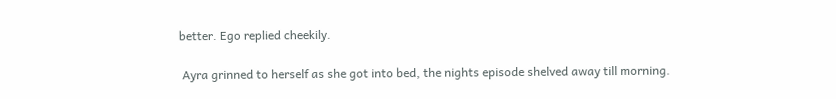better. Ego replied cheekily.

 Ayra grinned to herself as she got into bed, the nights episode shelved away till morning.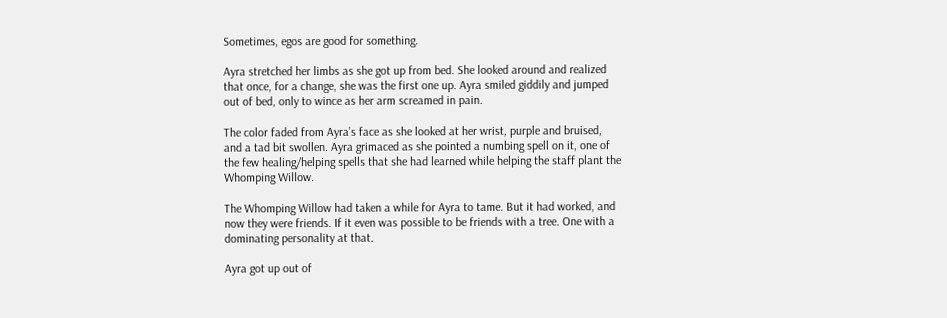Sometimes, egos are good for something.

Ayra stretched her limbs as she got up from bed. She looked around and realized that once, for a change, she was the first one up. Ayra smiled giddily and jumped out of bed, only to wince as her arm screamed in pain.

The color faded from Ayra’s face as she looked at her wrist, purple and bruised, and a tad bit swollen. Ayra grimaced as she pointed a numbing spell on it, one of the few healing/helping spells that she had learned while helping the staff plant the Whomping Willow.

The Whomping Willow had taken a while for Ayra to tame. But it had worked, and now they were friends. If it even was possible to be friends with a tree. One with a dominating personality at that.

Ayra got up out of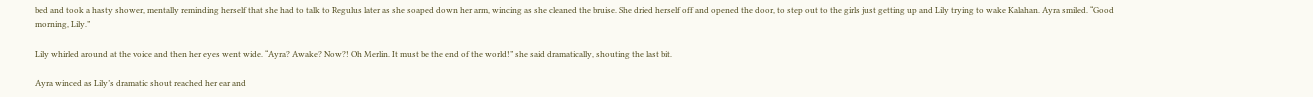bed and took a hasty shower, mentally reminding herself that she had to talk to Regulus later as she soaped down her arm, wincing as she cleaned the bruise. She dried herself off and opened the door, to step out to the girls just getting up and Lily trying to wake Kalahan. Ayra smiled. “Good morning, Lily.”

Lily whirled around at the voice and then her eyes went wide. “Ayra? Awake? Now?! Oh Merlin. It must be the end of the world!” she said dramatically, shouting the last bit.

Ayra winced as Lily’s dramatic shout reached her ear and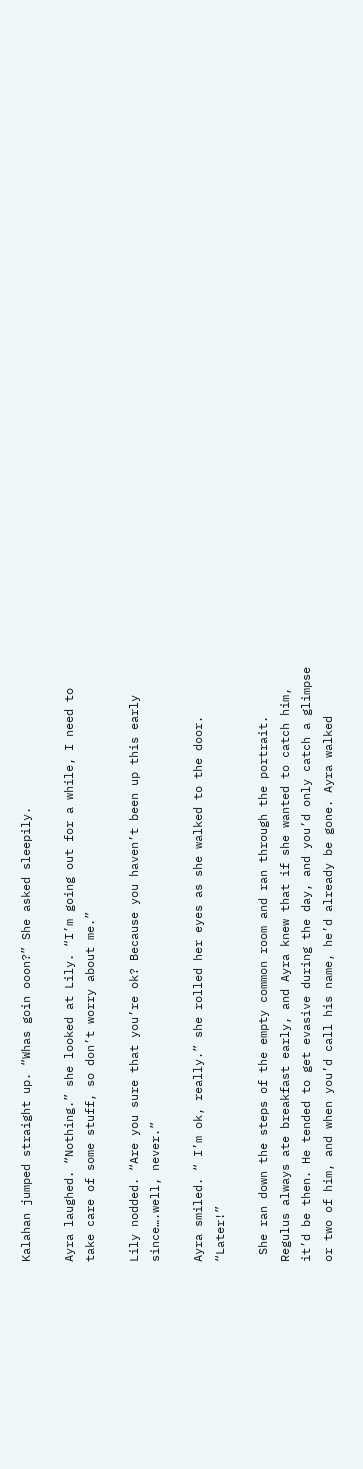Kalahan jumped straight up. “Whas goin ooon?” She asked sleepily.

Ayra laughed. “Nothing.” she looked at Lily. “I’m going out for a while, I need to take care of some stuff, so don’t worry about me.”

Lily nodded. “Are you sure that you’re ok? Because you haven’t been up this early since….well, never.”

Ayra smiled. “ I’m ok, really.” she rolled her eyes as she walked to the door. “Later!”

 She ran down the steps of the empty common room and ran through the portrait. Regulus always ate breakfast early, and Ayra knew that if she wanted to catch him, it’d be then. He tended to get evasive during the day, and you’d only catch a glimpse or two of him, and when you’d call his name, he’d already be gone. Ayra walked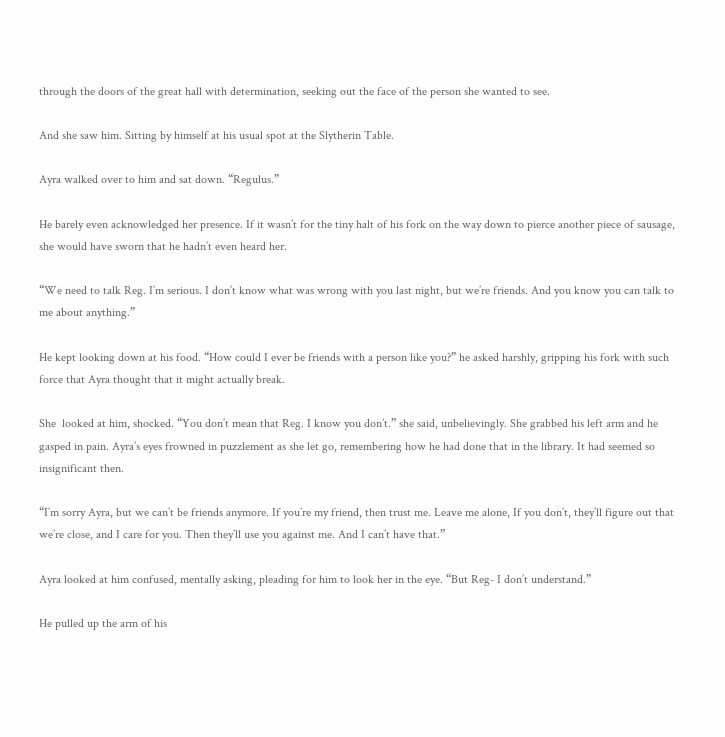through the doors of the great hall with determination, seeking out the face of the person she wanted to see.

And she saw him. Sitting by himself at his usual spot at the Slytherin Table.

Ayra walked over to him and sat down. “Regulus.”

He barely even acknowledged her presence. If it wasn’t for the tiny halt of his fork on the way down to pierce another piece of sausage, she would have sworn that he hadn’t even heard her.

“We need to talk Reg. I’m serious. I don’t know what was wrong with you last night, but we’re friends. And you know you can talk to me about anything.”

He kept looking down at his food. “How could I ever be friends with a person like you?” he asked harshly, gripping his fork with such force that Ayra thought that it might actually break.

She  looked at him, shocked. “You don’t mean that Reg. I know you don’t.” she said, unbelievingly. She grabbed his left arm and he gasped in pain. Ayra’s eyes frowned in puzzlement as she let go, remembering how he had done that in the library. It had seemed so insignificant then.

“I’m sorry Ayra, but we can’t be friends anymore. If you’re my friend, then trust me. Leave me alone, If you don’t, they’ll figure out that we’re close, and I care for you. Then they’ll use you against me. And I can’t have that.”

Ayra looked at him confused, mentally asking, pleading for him to look her in the eye. “But Reg- I don’t understand.”

He pulled up the arm of his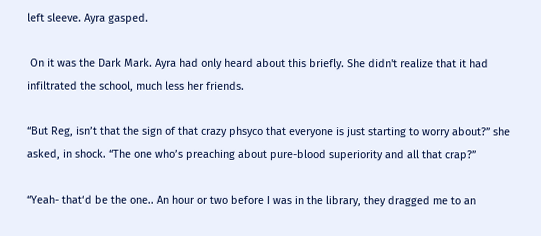left sleeve. Ayra gasped.

 On it was the Dark Mark. Ayra had only heard about this briefly. She didn't realize that it had infiltrated the school, much less her friends.

“But Reg, isn’t that the sign of that crazy phsyco that everyone is just starting to worry about?” she asked, in shock. “The one who’s preaching about pure-blood superiority and all that crap?”

“Yeah- that‘d be the one.. An hour or two before I was in the library, they dragged me to an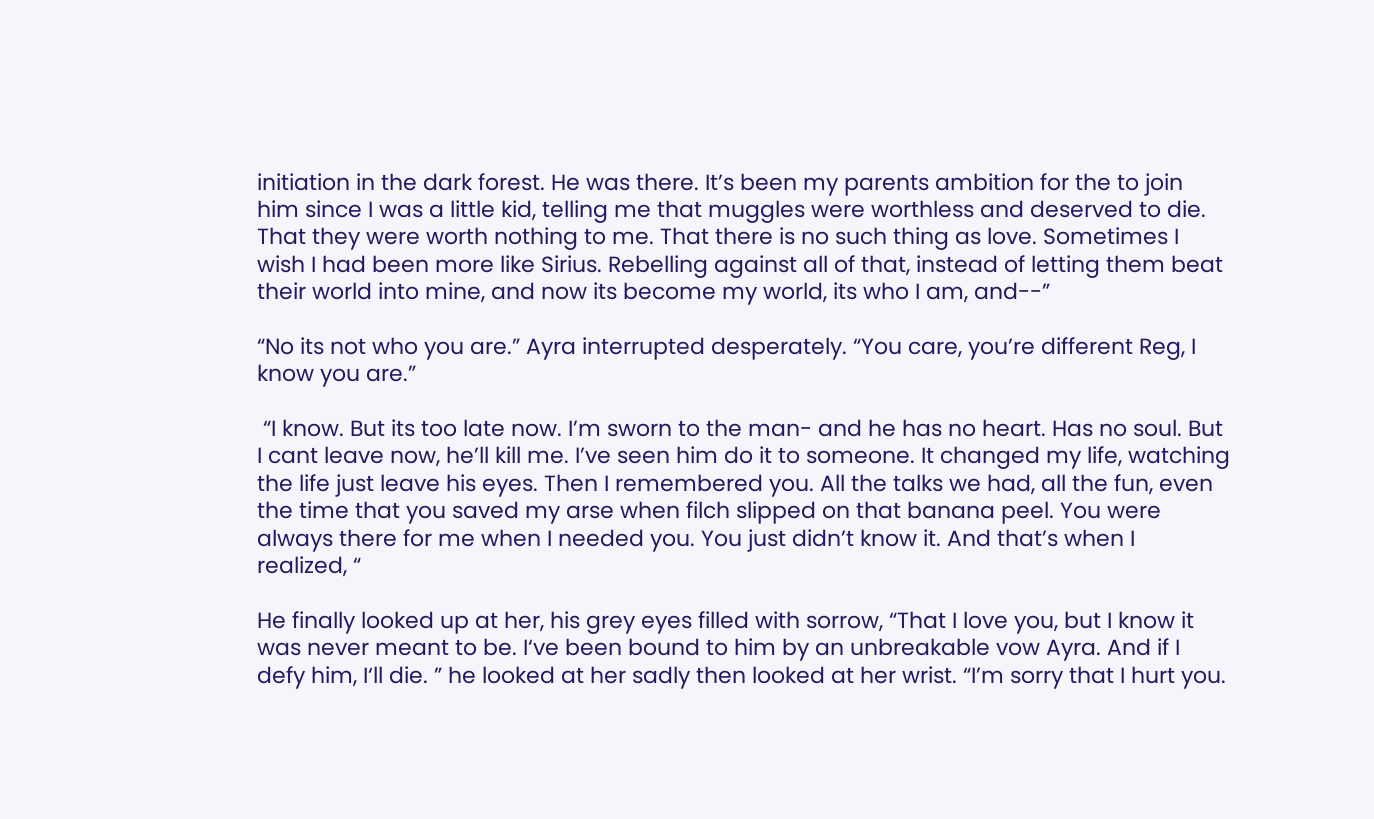initiation in the dark forest. He was there. It’s been my parents ambition for the to join him since I was a little kid, telling me that muggles were worthless and deserved to die. That they were worth nothing to me. That there is no such thing as love. Sometimes I wish I had been more like Sirius. Rebelling against all of that, instead of letting them beat their world into mine, and now its become my world, its who I am, and--”

“No its not who you are.” Ayra interrupted desperately. “You care, you’re different Reg, I know you are.”

 “I know. But its too late now. I’m sworn to the man- and he has no heart. Has no soul. But I cant leave now, he’ll kill me. I’ve seen him do it to someone. It changed my life, watching the life just leave his eyes. Then I remembered you. All the talks we had, all the fun, even the time that you saved my arse when filch slipped on that banana peel. You were always there for me when I needed you. You just didn’t know it. And that’s when I realized, “

He finally looked up at her, his grey eyes filled with sorrow, “That I love you, but I know it was never meant to be. I‘ve been bound to him by an unbreakable vow Ayra. And if I defy him, I‘ll die. ” he looked at her sadly then looked at her wrist. “I’m sorry that I hurt you.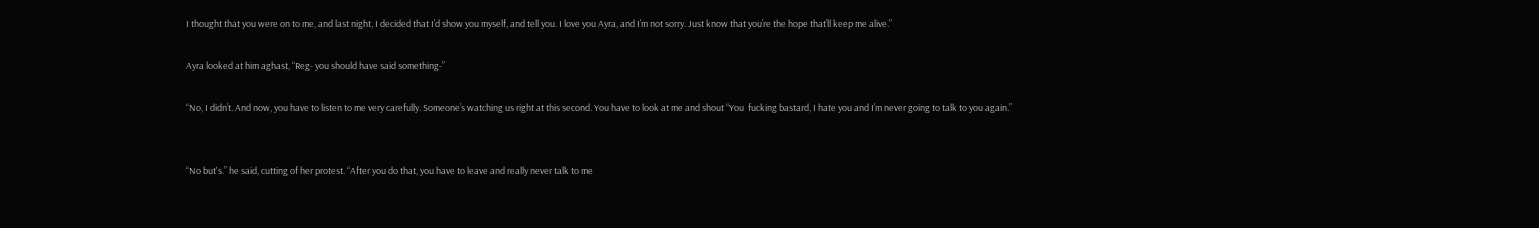I thought that you were on to me, and last night, I decided that I’d show you myself, and tell you. I love you Ayra, and I’m not sorry. Just know that you’re the hope that’ll keep me alive.”

Ayra looked at him aghast, “Reg- you should have said something-”

“No, I didn’t. And now, you have to listen to me very carefully. Someone’s watching us right at this second. You have to look at me and shout “You  fucking bastard, I hate you and I’m never going to talk to you again.”


“No but's.” he said, cutting of her protest. “After you do that, you have to leave and really never talk to me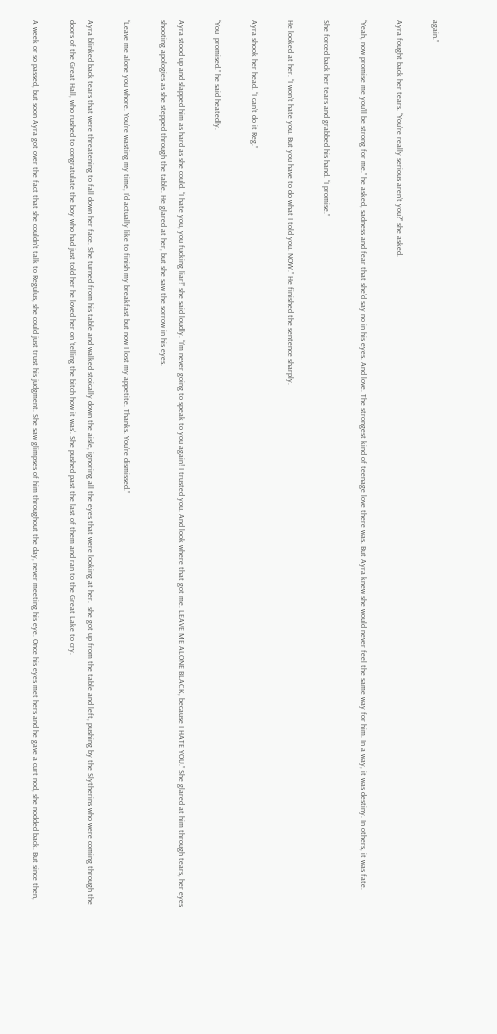again.”

Ayra fought back her tears. “You’re really serious aren’t you?” she asked.

“Yeah, now promise me you’ll be strong for me.” he asked, sadness and fear that she’d say no in his eyes. And love. The strongest kind of teenage love there was. But Ayra knew she would never feel the same way for him. In a way, it was destiny. In others, it was fate.

She forced back her tears and grabbed his hand. “I promise.”

He looked at her. “I won’t hate you. But you have to do what I told you. NOW.” He finished the sentence sharply.

Ayra shook her head. “I can’t do it Reg.”

“You  promised.” he said heatedly.

Ayra stood up and slapped him as hard as she could. “I hate you, you fucking liar!” she said loudly. “I’m never going to speak to you again! I trusted you. And look where that got me. LEAVE ME ALONE BLACK, because I HATE YOU.” She glared at him through tears, her eyes shooting apologies as she stepped through the table. He glared at her, but she saw the sorrow in his eyes.

“Leave me alone you whore. You’re wasting my time, I’d actually like to finish my breakfast but now I lost my appetite. Thanks. You’re dismissed.”

Ayra blinked back tears that were threatening to fall down her face. She turned from his table and walked stoically down the aisle, ignoring all the eyes that were looking at her.  she got up from the table and left, pushing by the Slytherins who were coming through the doors of the Great Hall, who rushed to congratulate the boy who had just told her he loved her on ‘telling the bitch how it was‘. She pushed past the last of them and ran to the Great Lake to cry.

A week or so passed, but soon Ayra got over the fact that she couldn’t talk to Regulus, she could just trust his judgment. She saw glimpses of him throughout the day, never meeting his eye. Once his eyes met hers and he gave a curt nod, she nodded back. But since then,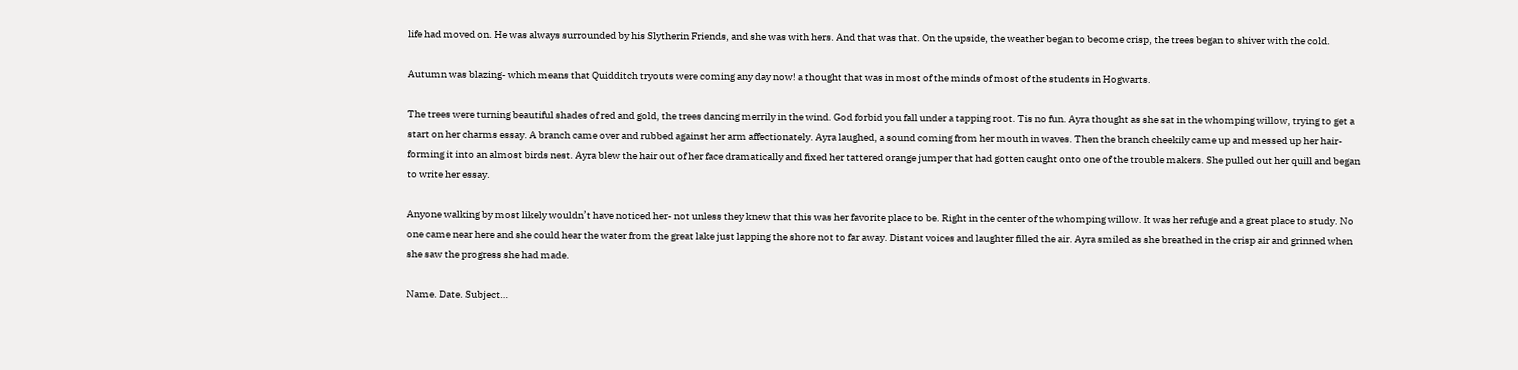life had moved on. He was always surrounded by his Slytherin Friends, and she was with hers. And that was that. On the upside, the weather began to become crisp, the trees began to shiver with the cold.

Autumn was blazing- which means that Quidditch tryouts were coming any day now! a thought that was in most of the minds of most of the students in Hogwarts.

The trees were turning beautiful shades of red and gold, the trees dancing merrily in the wind. God forbid you fall under a tapping root. Tis no fun. Ayra thought as she sat in the whomping willow, trying to get a start on her charms essay. A branch came over and rubbed against her arm affectionately. Ayra laughed, a sound coming from her mouth in waves. Then the branch cheekily came up and messed up her hair- forming it into an almost birds nest. Ayra blew the hair out of her face dramatically and fixed her tattered orange jumper that had gotten caught onto one of the trouble makers. She pulled out her quill and began to write her essay.

Anyone walking by most likely wouldn’t have noticed her- not unless they knew that this was her favorite place to be. Right in the center of the whomping willow. It was her refuge and a great place to study. No one came near here and she could hear the water from the great lake just lapping the shore not to far away. Distant voices and laughter filled the air. Ayra smiled as she breathed in the crisp air and grinned when she saw the progress she had made.

Name. Date. Subject…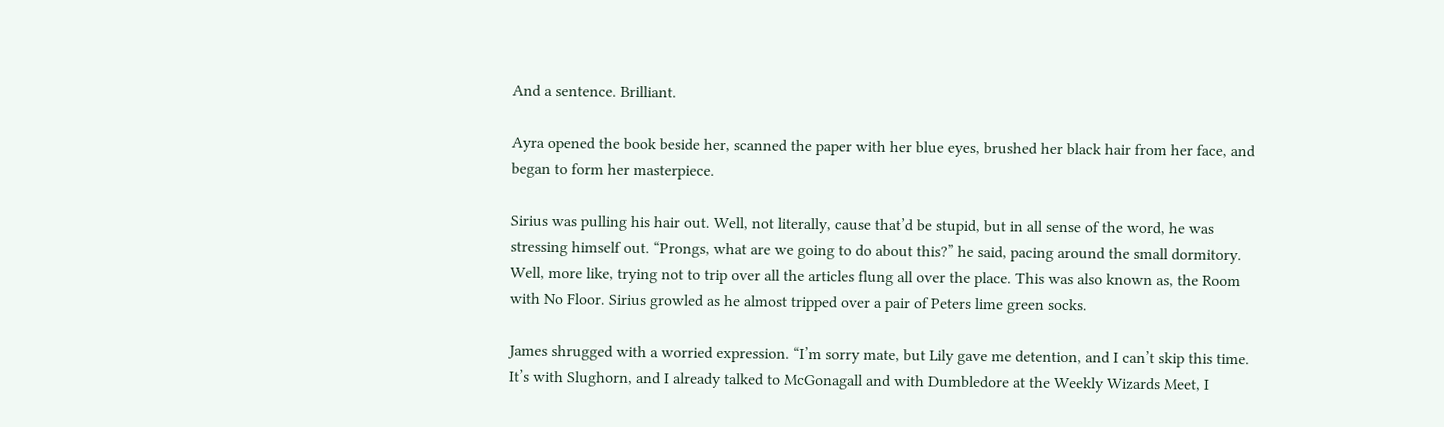And a sentence. Brilliant.

Ayra opened the book beside her, scanned the paper with her blue eyes, brushed her black hair from her face, and began to form her masterpiece.

Sirius was pulling his hair out. Well, not literally, cause that’d be stupid, but in all sense of the word, he was stressing himself out. “Prongs, what are we going to do about this?” he said, pacing around the small dormitory. Well, more like, trying not to trip over all the articles flung all over the place. This was also known as, the Room with No Floor. Sirius growled as he almost tripped over a pair of Peters lime green socks.

James shrugged with a worried expression. “I’m sorry mate, but Lily gave me detention, and I can’t skip this time. It’s with Slughorn, and I already talked to McGonagall and with Dumbledore at the Weekly Wizards Meet, I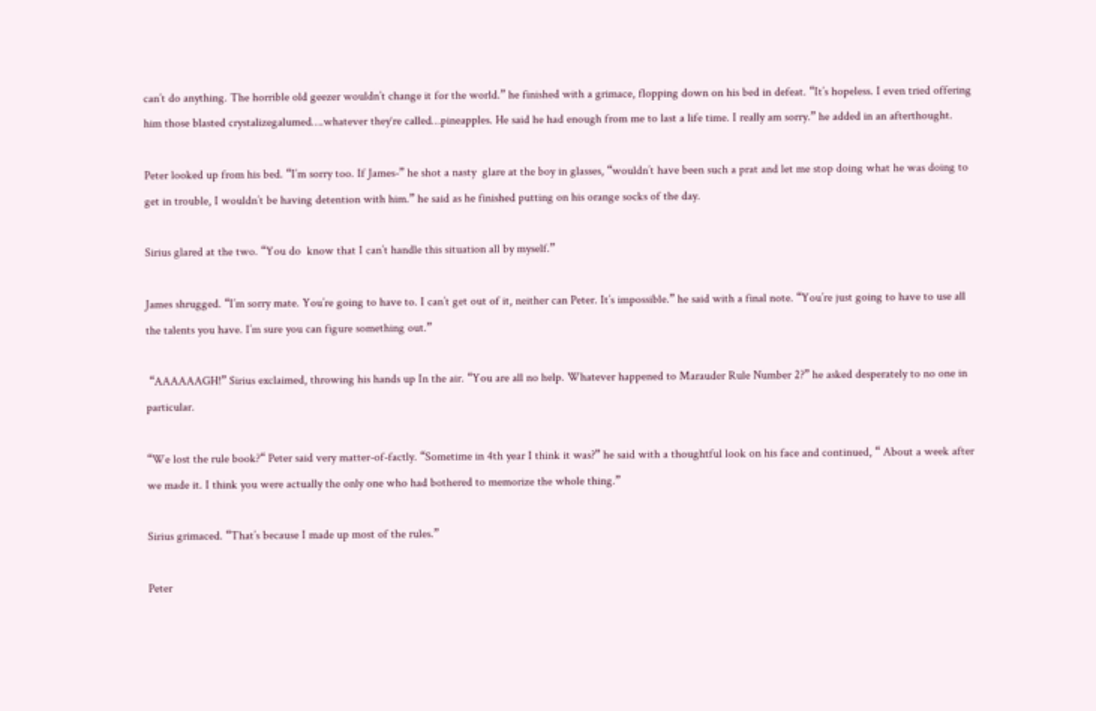can’t do anything. The horrible old geezer wouldn’t change it for the world.” he finished with a grimace, flopping down on his bed in defeat. “It’s hopeless. I even tried offering him those blasted crystalizegalumed….whatever they‘re called…pineapples. He said he had enough from me to last a life time. I really am sorry.” he added in an afterthought.

Peter looked up from his bed. “I’m sorry too. If James-” he shot a nasty  glare at the boy in glasses, “wouldn’t have been such a prat and let me stop doing what he was doing to get in trouble, I wouldn’t be having detention with him.” he said as he finished putting on his orange socks of the day.

Sirius glared at the two. “You do  know that I can’t handle this situation all by myself.”

James shrugged. “I’m sorry mate. You’re going to have to. I can’t get out of it, neither can Peter. It’s impossible.” he said with a final note. “You’re just going to have to use all the talents you have. I’m sure you can figure something out.”

 “AAAAAAGH!” Sirius exclaimed, throwing his hands up In the air. “You are all no help. Whatever happened to Marauder Rule Number 2?” he asked desperately to no one in particular.

“We lost the rule book?“ Peter said very matter-of-factly. “Sometime in 4th year I think it was?” he said with a thoughtful look on his face and continued, “ About a week after we made it. I think you were actually the only one who had bothered to memorize the whole thing.”

Sirius grimaced. “That’s because I made up most of the rules.”

Peter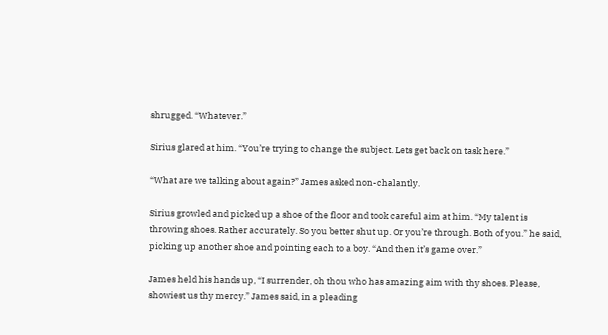shrugged. “Whatever.”

Sirius glared at him. “You’re trying to change the subject. Lets get back on task here.”

“What are we talking about again?” James asked non-chalantly.

Sirius growled and picked up a shoe of the floor and took careful aim at him. “My talent is throwing shoes. Rather accurately. So you better shut up. Or you’re through. Both of you.” he said, picking up another shoe and pointing each to a boy. “And then it’s game over.”

James held his hands up, “I surrender, oh thou who has amazing aim with thy shoes. Please, showiest us thy mercy.” James said, in a pleading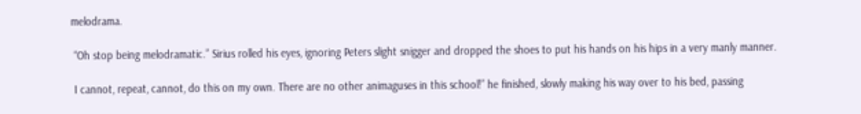melodrama.

 “Oh stop being melodramatic.” Sirius rolled his eyes, ignoring Peters slight snigger and dropped the shoes to put his hands on his hips in a very manly manner.

 I cannot, repeat, cannot, do this on my own. There are no other animaguses in this school!” he finished, slowly making his way over to his bed, passing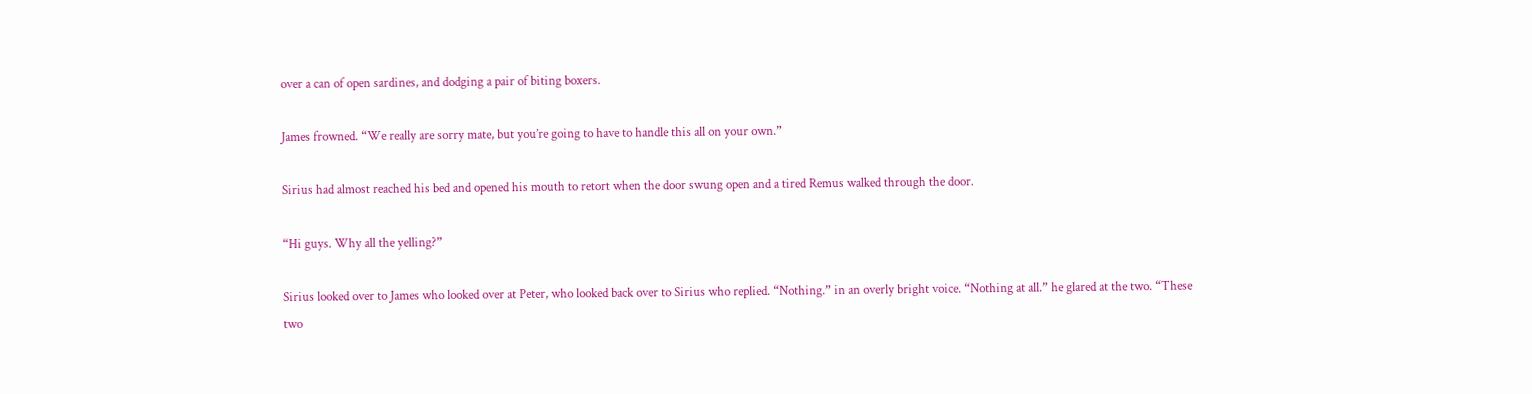over a can of open sardines, and dodging a pair of biting boxers.

James frowned. “We really are sorry mate, but you’re going to have to handle this all on your own.”

Sirius had almost reached his bed and opened his mouth to retort when the door swung open and a tired Remus walked through the door.

“Hi guys. Why all the yelling?”

Sirius looked over to James who looked over at Peter, who looked back over to Sirius who replied. “Nothing.” in an overly bright voice. “Nothing at all.” he glared at the two. “These two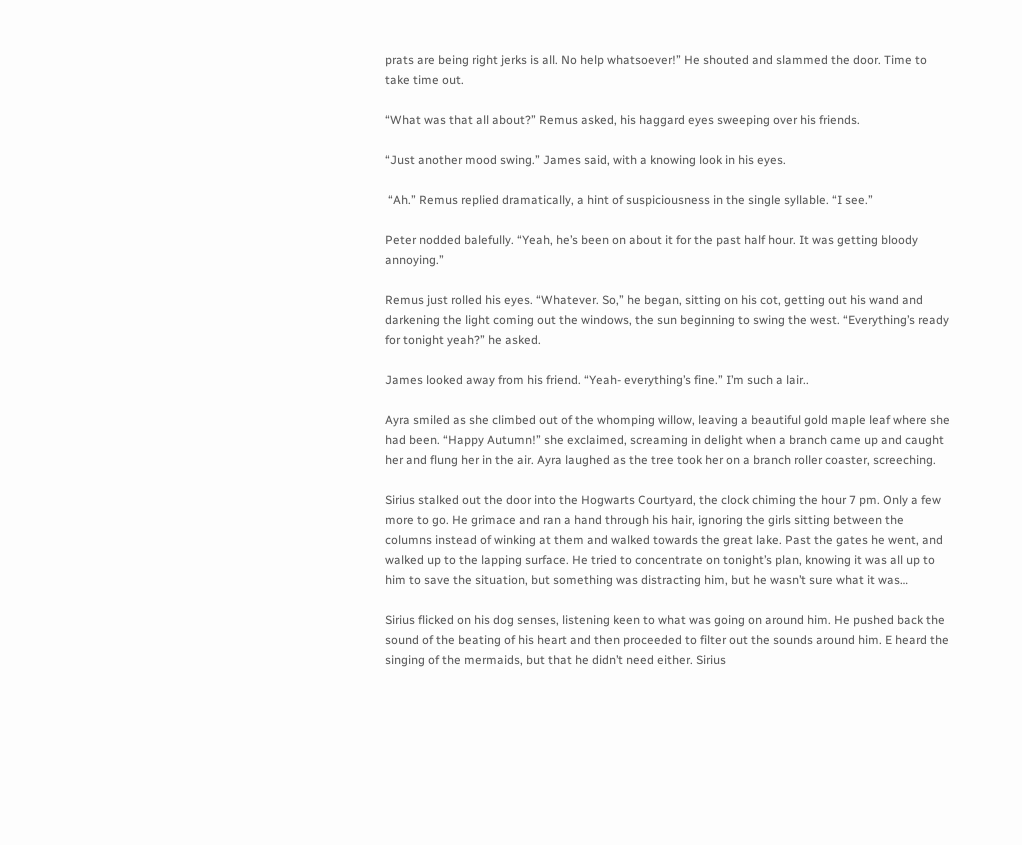prats are being right jerks is all. No help whatsoever!” He shouted and slammed the door. Time to take time out.

“What was that all about?” Remus asked, his haggard eyes sweeping over his friends.

“Just another mood swing.” James said, with a knowing look in his eyes.

 “Ah.” Remus replied dramatically, a hint of suspiciousness in the single syllable. “I see.”

Peter nodded balefully. “Yeah, he’s been on about it for the past half hour. It was getting bloody annoying.”

Remus just rolled his eyes. “Whatever. So,” he began, sitting on his cot, getting out his wand and darkening the light coming out the windows, the sun beginning to swing the west. “Everything’s ready for tonight yeah?” he asked.

James looked away from his friend. “Yeah- everything’s fine.” I’m such a lair..

Ayra smiled as she climbed out of the whomping willow, leaving a beautiful gold maple leaf where she had been. “Happy Autumn!” she exclaimed, screaming in delight when a branch came up and caught her and flung her in the air. Ayra laughed as the tree took her on a branch roller coaster, screeching.

Sirius stalked out the door into the Hogwarts Courtyard, the clock chiming the hour 7 pm. Only a few more to go. He grimace and ran a hand through his hair, ignoring the girls sitting between the columns instead of winking at them and walked towards the great lake. Past the gates he went, and walked up to the lapping surface. He tried to concentrate on tonight’s plan, knowing it was all up to him to save the situation, but something was distracting him, but he wasn’t sure what it was…

Sirius flicked on his dog senses, listening keen to what was going on around him. He pushed back the sound of the beating of his heart and then proceeded to filter out the sounds around him. E heard the singing of the mermaids, but that he didn’t need either. Sirius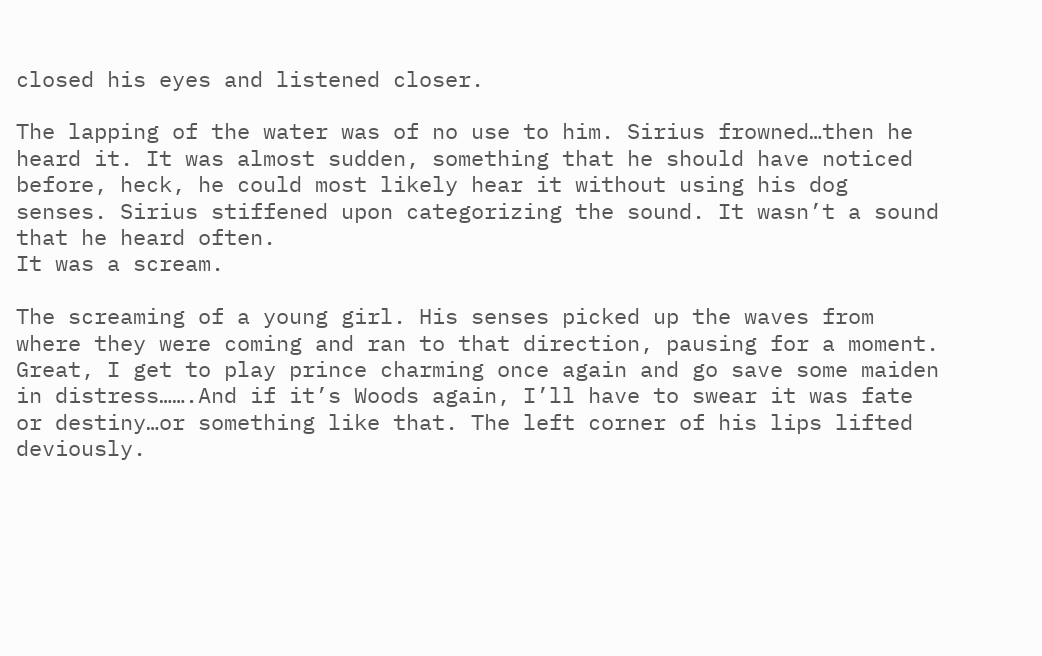closed his eyes and listened closer.

The lapping of the water was of no use to him. Sirius frowned…then he heard it. It was almost sudden, something that he should have noticed before, heck, he could most likely hear it without using his dog senses. Sirius stiffened upon categorizing the sound. It wasn’t a sound that he heard often.
It was a scream.

The screaming of a young girl. His senses picked up the waves from where they were coming and ran to that direction, pausing for a moment.  Great, I get to play prince charming once again and go save some maiden in distress…….And if it’s Woods again, I’ll have to swear it was fate or destiny…or something like that. The left corner of his lips lifted deviously.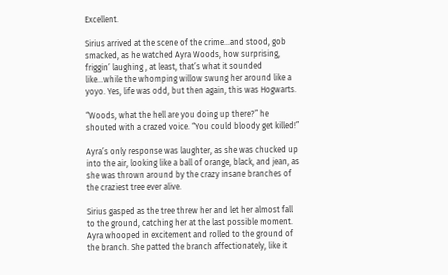Excellent.

Sirius arrived at the scene of the crime…and stood, gob smacked, as he watched Ayra Woods, how surprising, friggin’ laughing , at least, that’s what it sounded like…while the whomping willow swung her around like a yoyo. Yes, life was odd, but then again, this was Hogwarts.

“Woods, what the hell are you doing up there?” he shouted with a crazed voice. “You could bloody get killed!”

Ayra’s only response was laughter, as she was chucked up into the air, looking like a ball of orange, black, and jean, as she was thrown around by the crazy insane branches of the craziest tree ever alive.

Sirius gasped as the tree threw her and let her almost fall to the ground, catching her at the last possible moment. Ayra whooped in excitement and rolled to the ground of the branch. She patted the branch affectionately, like it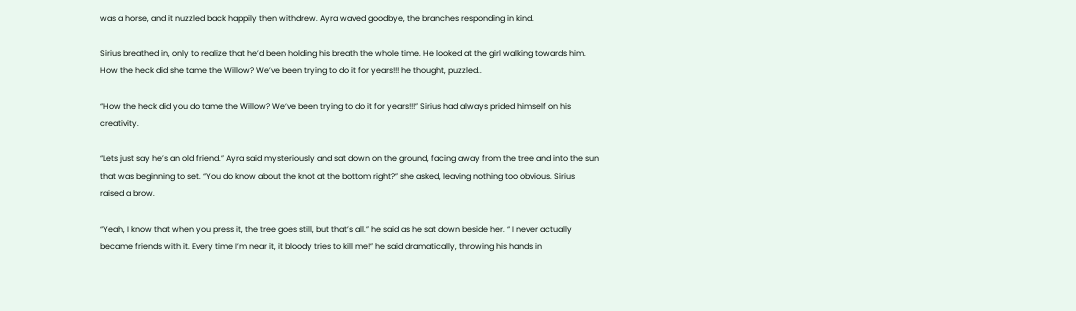was a horse, and it nuzzled back happily then withdrew. Ayra waved goodbye, the branches responding in kind.

Sirius breathed in, only to realize that he’d been holding his breath the whole time. He looked at the girl walking towards him. How the heck did she tame the Willow? We’ve been trying to do it for years!!! he thought, puzzled..

“How the heck did you do tame the Willow? We‘ve been trying to do it for years!!!” Sirius had always prided himself on his creativity.

“Lets just say he’s an old friend.” Ayra said mysteriously and sat down on the ground, facing away from the tree and into the sun that was beginning to set. “You do know about the knot at the bottom right?” she asked, leaving nothing too obvious. Sirius raised a brow.

“Yeah, I know that when you press it, the tree goes still, but that’s all.” he said as he sat down beside her. “ I never actually became friends with it. Every time I’m near it, it bloody tries to kill me!” he said dramatically, throwing his hands in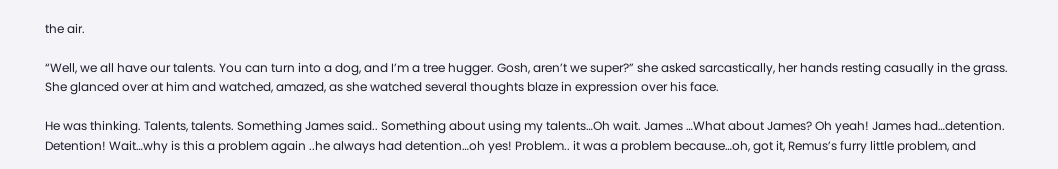the air.

“Well, we all have our talents. You can turn into a dog, and I’m a tree hugger. Gosh, aren’t we super?” she asked sarcastically, her hands resting casually in the grass. She glanced over at him and watched, amazed, as she watched several thoughts blaze in expression over his face.

He was thinking. Talents, talents. Something James said.. Something about using my talents…Oh wait. James …What about James? Oh yeah! James had…detention. Detention! Wait…why is this a problem again ..he always had detention…oh yes! Problem.. it was a problem because…oh, got it, Remus’s furry little problem, and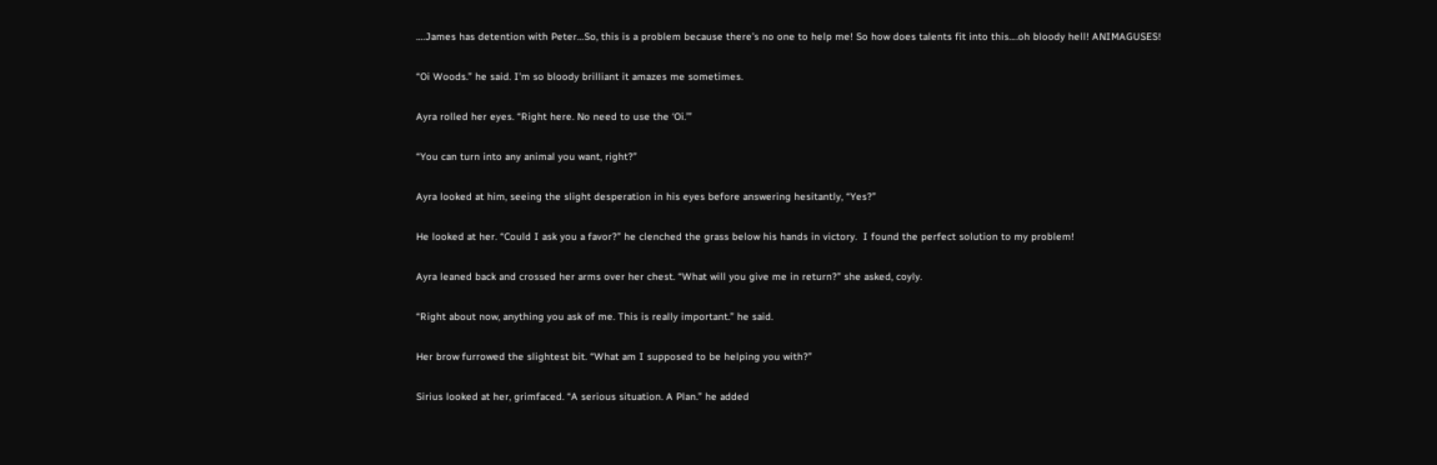….James has detention with Peter…So, this is a problem because there’s no one to help me! So how does talents fit into this….oh bloody hell! ANIMAGUSES!

“Oi Woods.” he said. I’m so bloody brilliant it amazes me sometimes.

Ayra rolled her eyes. “Right here. No need to use the ‘Oi.’”

“You can turn into any animal you want, right?”

Ayra looked at him, seeing the slight desperation in his eyes before answering hesitantly, “Yes?”

He looked at her. “Could I ask you a favor?” he clenched the grass below his hands in victory.  I found the perfect solution to my problem!

Ayra leaned back and crossed her arms over her chest. “What will you give me in return?” she asked, coyly.

“Right about now, anything you ask of me. This is really important.” he said.

Her brow furrowed the slightest bit. “What am I supposed to be helping you with?”

Sirius looked at her, grimfaced. “A serious situation. A Plan.” he added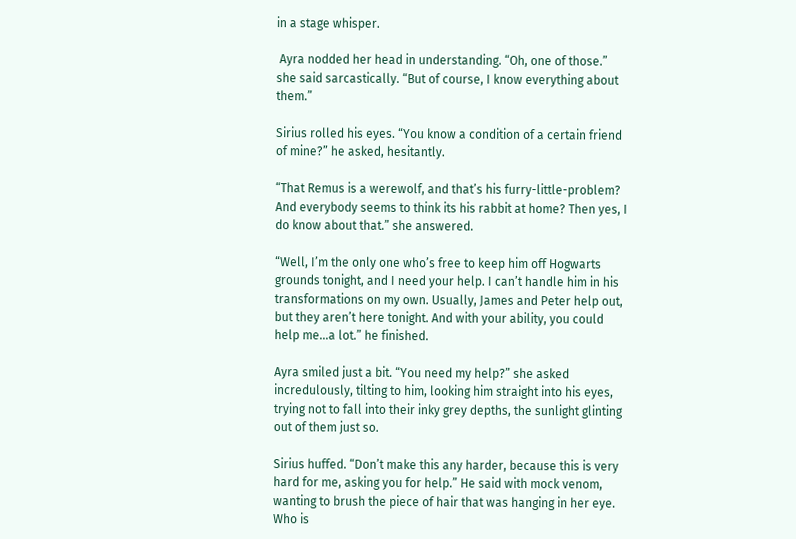in a stage whisper.

 Ayra nodded her head in understanding. “Oh, one of those.” she said sarcastically. “But of course, I know everything about them.”

Sirius rolled his eyes. “You know a condition of a certain friend of mine?” he asked, hesitantly.

“That Remus is a werewolf, and that’s his furry-little-problem? And everybody seems to think its his rabbit at home? Then yes, I do know about that.” she answered.

“Well, I’m the only one who’s free to keep him off Hogwarts grounds tonight, and I need your help. I can’t handle him in his transformations on my own. Usually, James and Peter help out, but they aren’t here tonight. And with your ability, you could help me…a lot.” he finished.

Ayra smiled just a bit. “You need my help?” she asked incredulously, tilting to him, looking him straight into his eyes, trying not to fall into their inky grey depths, the sunlight glinting out of them just so.

Sirius huffed. “Don’t make this any harder, because this is very hard for me, asking you for help.” He said with mock venom, wanting to brush the piece of hair that was hanging in her eye. Who is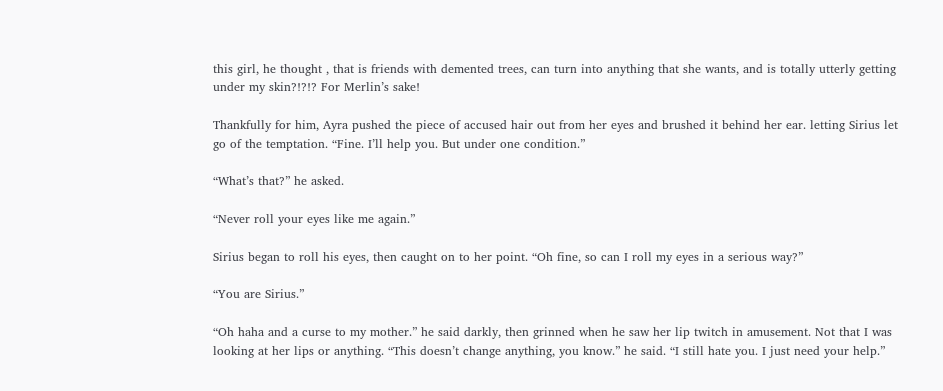this girl, he thought , that is friends with demented trees, can turn into anything that she wants, and is totally utterly getting under my skin?!?!? For Merlin’s sake!

Thankfully for him, Ayra pushed the piece of accused hair out from her eyes and brushed it behind her ear. letting Sirius let go of the temptation. “Fine. I’ll help you. But under one condition.”

“What’s that?” he asked.

“Never roll your eyes like me again.”

Sirius began to roll his eyes, then caught on to her point. “Oh fine, so can I roll my eyes in a serious way?”

“You are Sirius.”

“Oh haha and a curse to my mother.” he said darkly, then grinned when he saw her lip twitch in amusement. Not that I was looking at her lips or anything. “This doesn’t change anything, you know.” he said. “I still hate you. I just need your help.”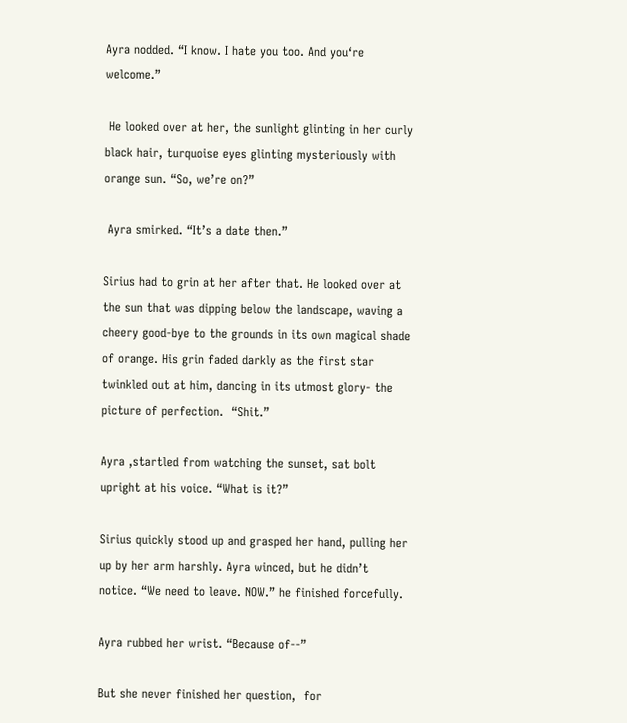Ayra nodded. “I know. I hate you too. And you‘re welcome.”

 He looked over at her, the sunlight glinting in her curly black hair, turquoise eyes glinting mysteriously with orange sun. “So, we’re on?”

 Ayra smirked. “It’s a date then.”

Sirius had to grin at her after that. He looked over at the sun that was dipping below the landscape, waving a cheery good-bye to the grounds in its own magical shade of orange. His grin faded darkly as the first star twinkled out at him, dancing in its utmost glory- the picture of perfection.  “Shit.”

Ayra ,startled from watching the sunset, sat bolt upright at his voice. “What is it?”

Sirius quickly stood up and grasped her hand, pulling her up by her arm harshly. Ayra winced, but he didn’t notice. “We need to leave. NOW.” he finished forcefully.

Ayra rubbed her wrist. “Because of--”

But she never finished her question,  for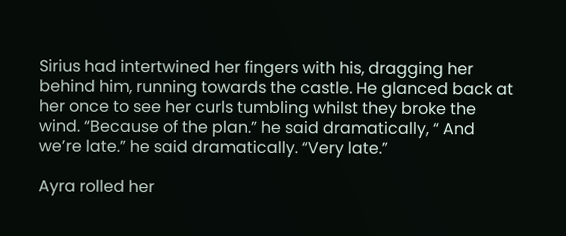Sirius had intertwined her fingers with his, dragging her behind him, running towards the castle. He glanced back at her once to see her curls tumbling whilst they broke the wind. “Because of the plan.” he said dramatically, “ And we’re late.” he said dramatically. “Very late.”

Ayra rolled her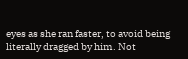eyes as she ran faster, to avoid being literally dragged by him. Not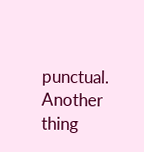punctual. Another thing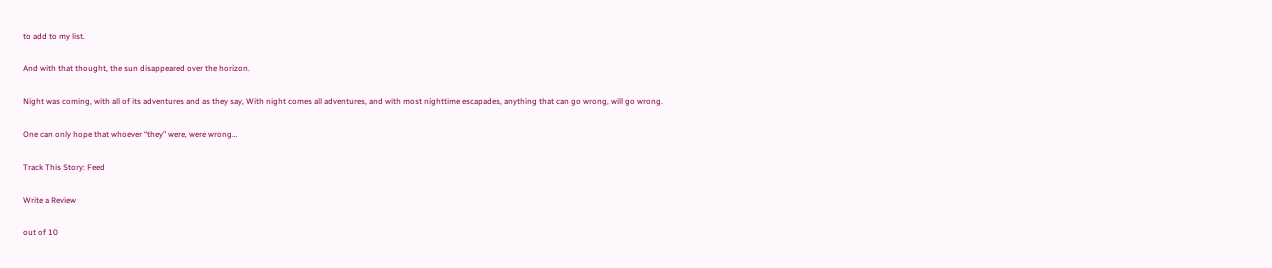to add to my list.

And with that thought, the sun disappeared over the horizon.

Night was coming, with all of its adventures and as they say, With night comes all adventures, and with most nighttime escapades, anything that can go wrong, will go wrong.

One can only hope that whoever “they” were, were wrong…

Track This Story: Feed

Write a Review

out of 10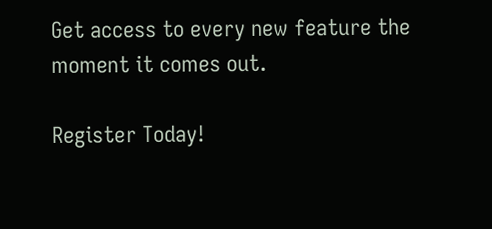Get access to every new feature the moment it comes out.

Register Today!